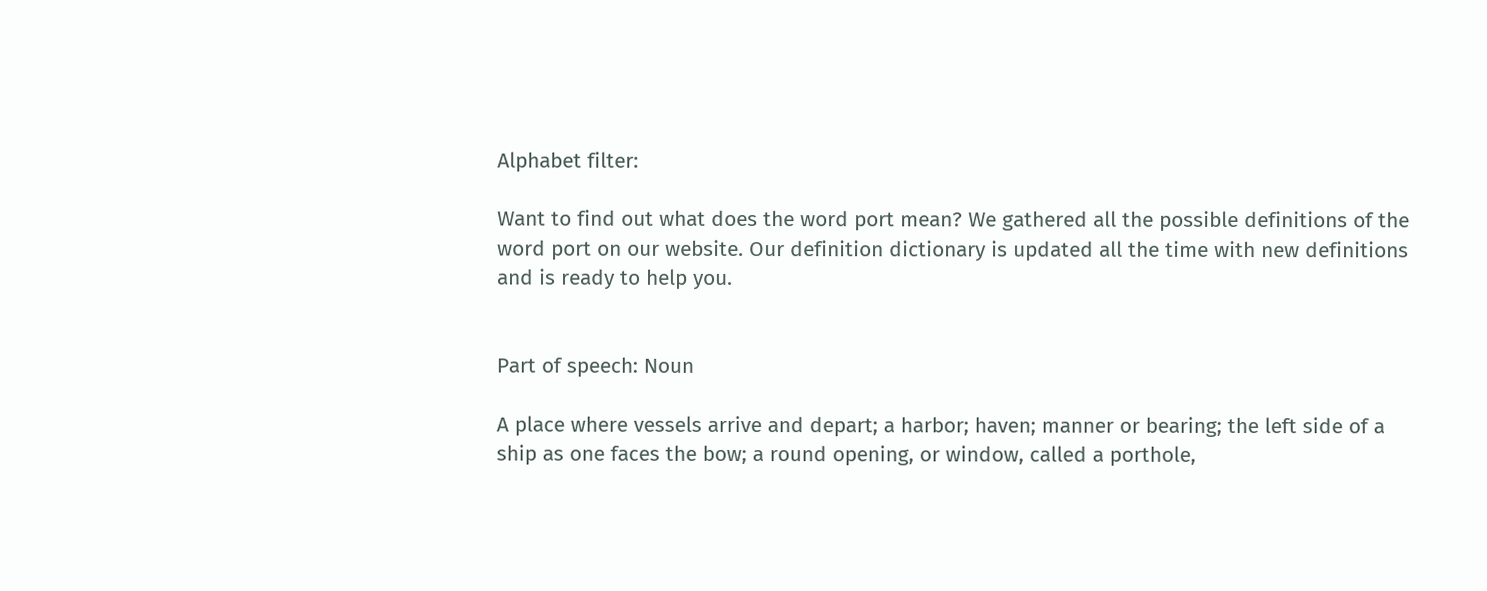Alphabet filter:

Want to find out what does the word port mean? We gathered all the possible definitions of the word port on our website. Our definition dictionary is updated all the time with new definitions and is ready to help you.


Part of speech: Noun

A place where vessels arrive and depart; a harbor; haven; manner or bearing; the left side of a ship as one faces the bow; a round opening, or window, called a porthole,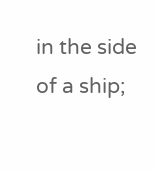in the side of a ship;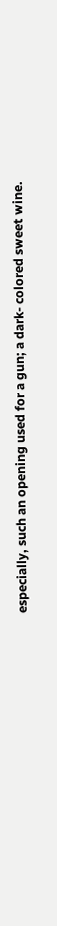especially, such an opening used for a gun; a dark- colored sweet wine.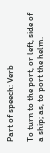Part of speech: Verb

To turn to the port, or left, side of a ship; as, to port the helm.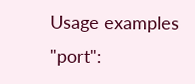Usage examples "port":